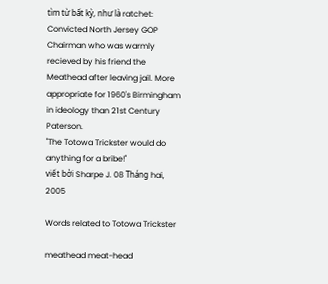tìm từ bất kỳ, như là ratchet:
Convicted North Jersey GOP Chairman who was warmly recieved by his friend the Meathead after leaving jail. More appropriate for 1960's Birmingham in ideology than 21st Century Paterson.
"The Totowa Trickster would do anything for a bribe!"
viết bởi Sharpe J. 08 Tháng hai, 2005

Words related to Totowa Trickster

meathead meat-head